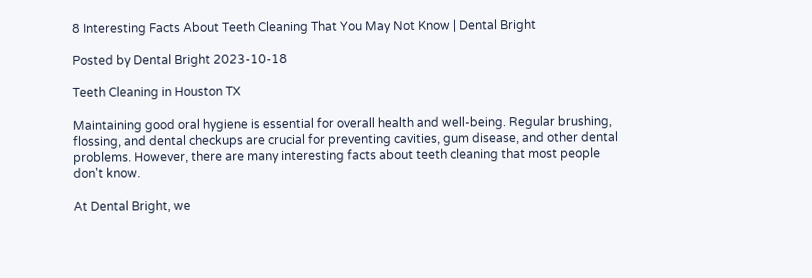8 Interesting Facts About Teeth Cleaning That You May Not Know | Dental Bright

Posted by Dental Bright 2023-10-18

Teeth Cleaning in Houston TX

Maintaining good oral hygiene is essential for overall health and well-being. Regular brushing, flossing, and dental checkups are crucial for preventing cavities, gum disease, and other dental problems. However, there are many interesting facts about teeth cleaning that most people don't know.

At Dental Bright, we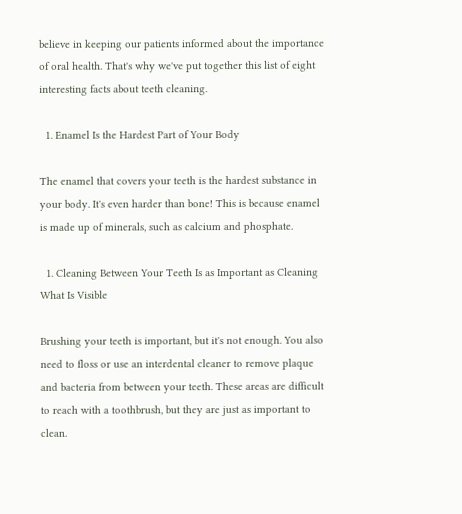believe in keeping our patients informed about the importance of oral health. That's why we've put together this list of eight interesting facts about teeth cleaning.

  1. Enamel Is the Hardest Part of Your Body

The enamel that covers your teeth is the hardest substance in your body. It's even harder than bone! This is because enamel is made up of minerals, such as calcium and phosphate.

  1. Cleaning Between Your Teeth Is as Important as Cleaning What Is Visible

Brushing your teeth is important, but it's not enough. You also need to floss or use an interdental cleaner to remove plaque and bacteria from between your teeth. These areas are difficult to reach with a toothbrush, but they are just as important to clean.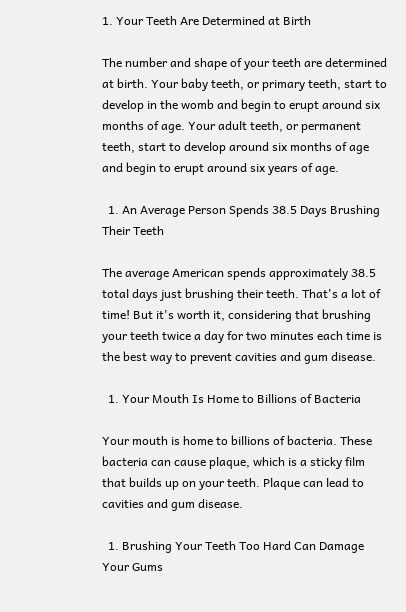1. Your Teeth Are Determined at Birth

The number and shape of your teeth are determined at birth. Your baby teeth, or primary teeth, start to develop in the womb and begin to erupt around six months of age. Your adult teeth, or permanent teeth, start to develop around six months of age and begin to erupt around six years of age.

  1. An Average Person Spends 38.5 Days Brushing Their Teeth

The average American spends approximately 38.5 total days just brushing their teeth. That's a lot of time! But it's worth it, considering that brushing your teeth twice a day for two minutes each time is the best way to prevent cavities and gum disease.

  1. Your Mouth Is Home to Billions of Bacteria

Your mouth is home to billions of bacteria. These bacteria can cause plaque, which is a sticky film that builds up on your teeth. Plaque can lead to cavities and gum disease.

  1. Brushing Your Teeth Too Hard Can Damage Your Gums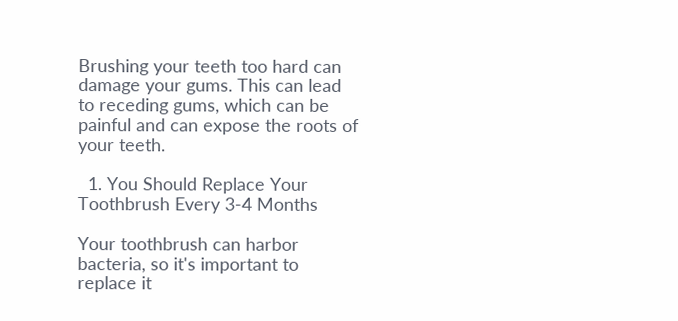Brushing your teeth too hard can damage your gums. This can lead to receding gums, which can be painful and can expose the roots of your teeth.

  1. You Should Replace Your Toothbrush Every 3-4 Months

Your toothbrush can harbor bacteria, so it's important to replace it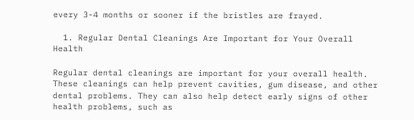every 3-4 months or sooner if the bristles are frayed.

  1. Regular Dental Cleanings Are Important for Your Overall Health

Regular dental cleanings are important for your overall health. These cleanings can help prevent cavities, gum disease, and other dental problems. They can also help detect early signs of other health problems, such as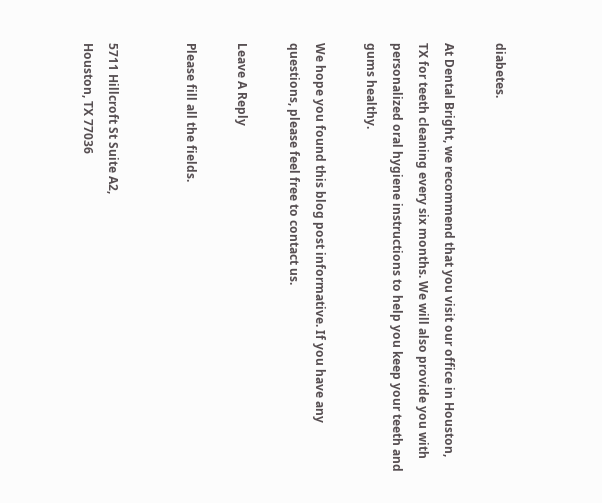diabetes.

At Dental Bright, we recommend that you visit our office in Houston, TX for teeth cleaning every six months. We will also provide you with personalized oral hygiene instructions to help you keep your teeth and gums healthy.

We hope you found this blog post informative. If you have any questions, please feel free to contact us.

Leave A Reply

Please fill all the fields.


5711 Hillcroft St Suite A2,
Houston, TX 77036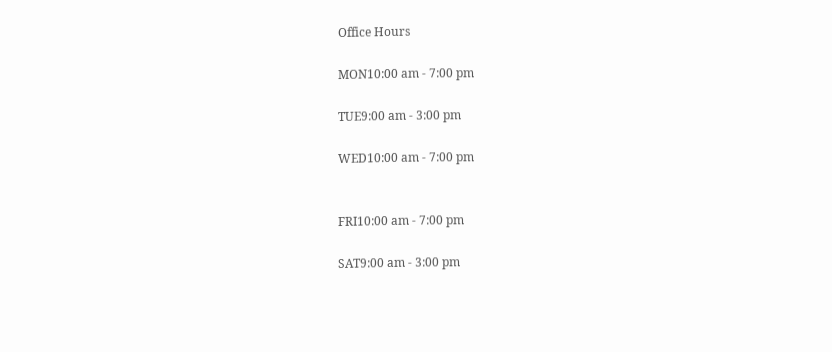Office Hours

MON10:00 am - 7:00 pm

TUE9:00 am - 3:00 pm

WED10:00 am - 7:00 pm


FRI10:00 am - 7:00 pm

SAT9:00 am - 3:00 pm